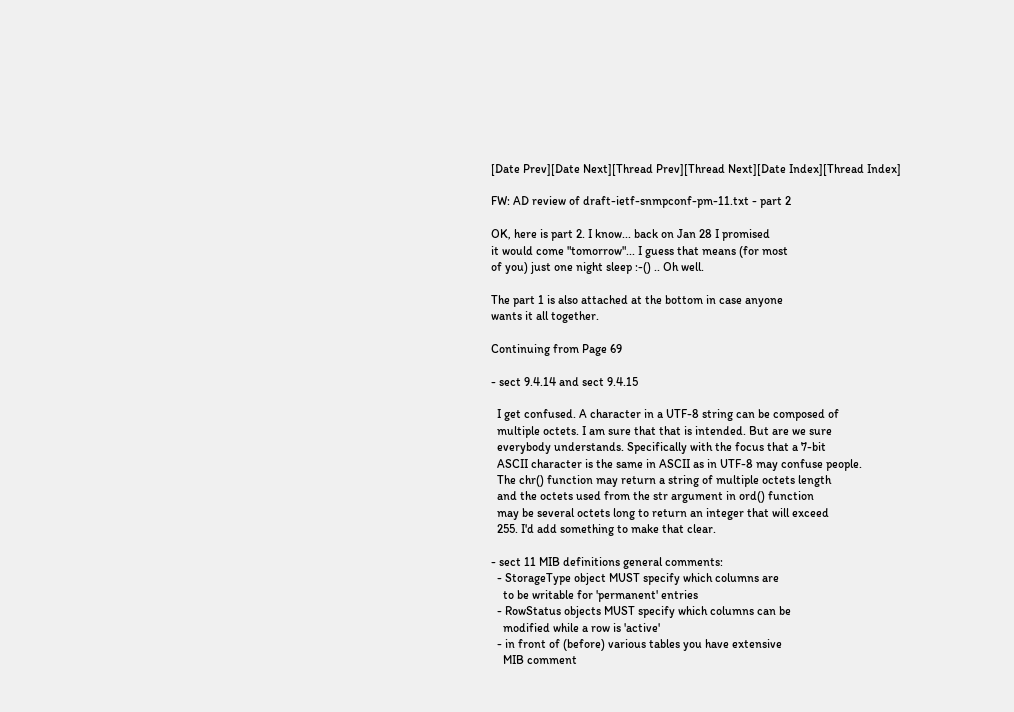[Date Prev][Date Next][Thread Prev][Thread Next][Date Index][Thread Index]

FW: AD review of draft-ietf-snmpconf-pm-11.txt - part 2

OK, here is part 2. I know... back on Jan 28 I promised
it would come "tomorrow"... I guess that means (for most
of you) just one night sleep :-() .. Oh well.

The part 1 is also attached at the bottom in case anyone
wants it all together.

Continuing from Page 69

- sect 9.4.14 and sect 9.4.15

  I get confused. A character in a UTF-8 string can be composed of
  multiple octets. I am sure that that is intended. But are we sure
  everybody understands. Specifically with the focus that a 7-bit
  ASCII character is the same in ASCII as in UTF-8 may confuse people.
  The chr() function may return a string of multiple octets length
  and the octets used from the str argument in ord() function
  may be several octets long to return an integer that will exceed
  255. I'd add something to make that clear.

- sect 11 MIB definitions general comments:
  - StorageType object MUST specify which columns are
    to be writable for 'permanent' entries
  - RowStatus objects MUST specify which columns can be
    modified while a row is 'active'
  - in front of (before) various tables you have extensive
    MIB comment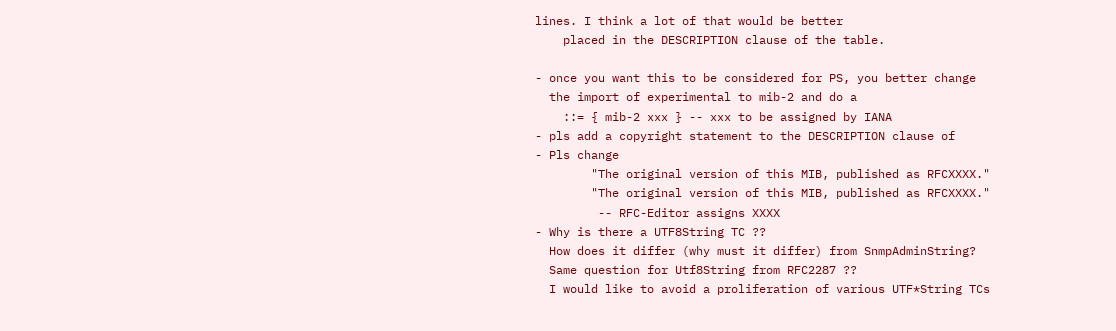lines. I think a lot of that would be better
    placed in the DESCRIPTION clause of the table.

- once you want this to be considered for PS, you better change
  the import of experimental to mib-2 and do a
    ::= { mib-2 xxx } -- xxx to be assigned by IANA
- pls add a copyright statement to the DESCRIPTION clause of
- Pls change
        "The original version of this MIB, published as RFCXXXX."
        "The original version of this MIB, published as RFCXXXX."
         -- RFC-Editor assigns XXXX
- Why is there a UTF8String TC ??
  How does it differ (why must it differ) from SnmpAdminString?
  Same question for Utf8String from RFC2287 ??
  I would like to avoid a proliferation of various UTF*String TCs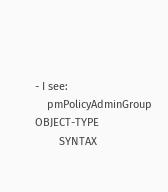- I see:
    pmPolicyAdminGroup OBJECT-TYPE
        SYNTAX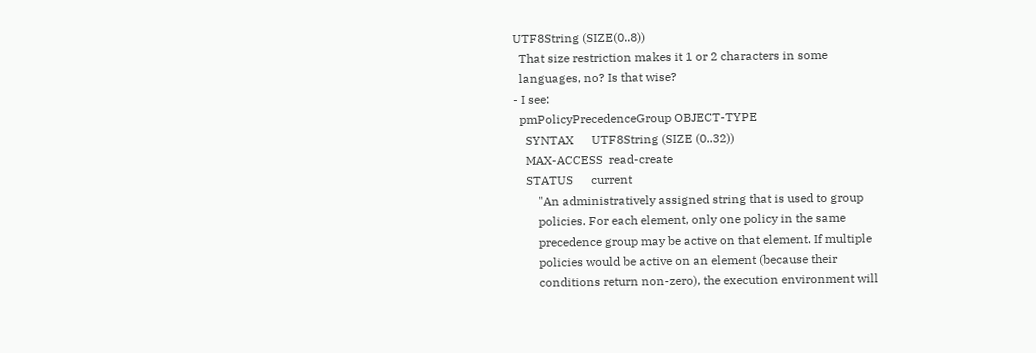UTF8String (SIZE(0..8))
  That size restriction makes it 1 or 2 characters in some
  languages, no? Is that wise?
- I see:
  pmPolicyPrecedenceGroup OBJECT-TYPE
    SYNTAX      UTF8String (SIZE (0..32))
    MAX-ACCESS  read-create
    STATUS      current
        "An administratively assigned string that is used to group
        policies. For each element, only one policy in the same
        precedence group may be active on that element. If multiple
        policies would be active on an element (because their
        conditions return non-zero), the execution environment will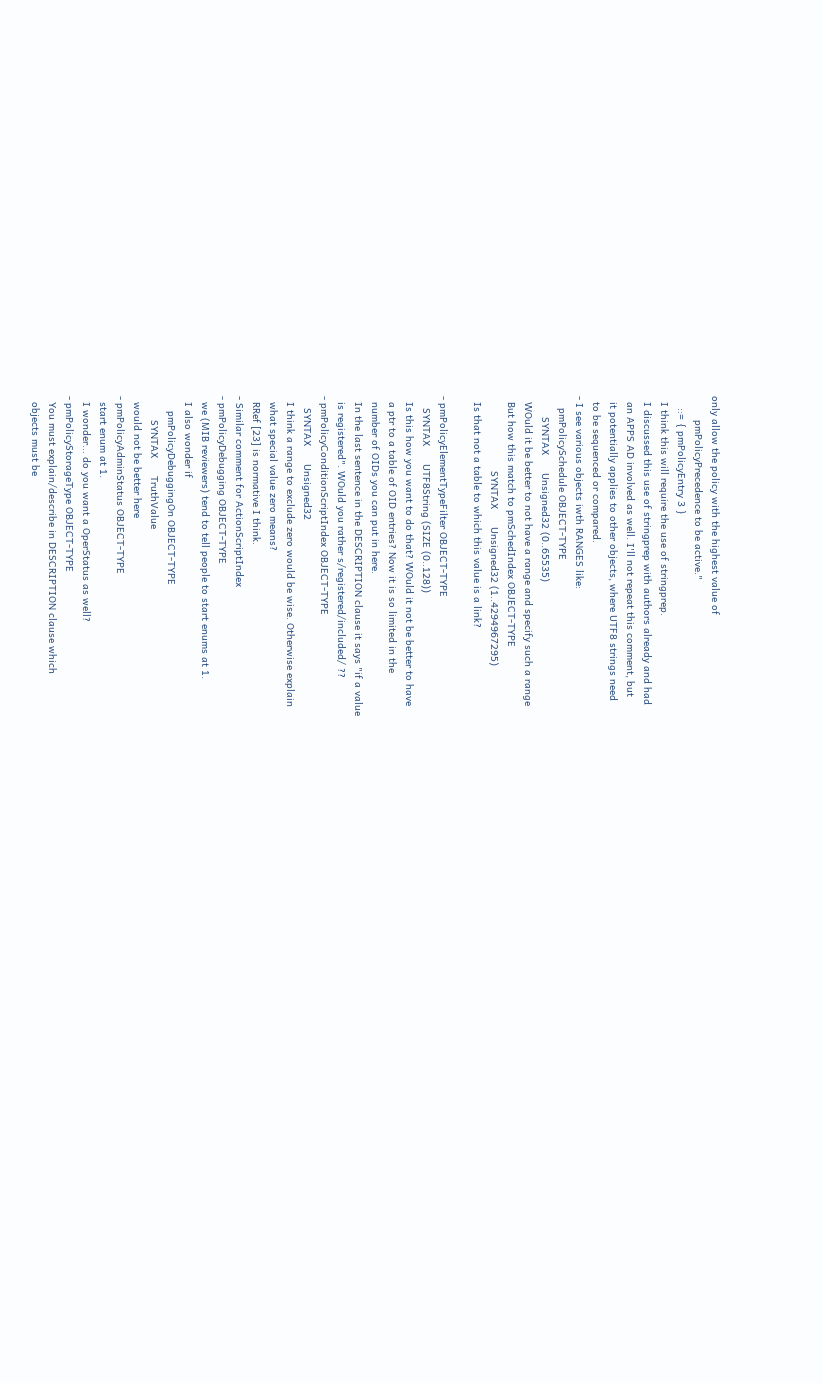only allow the policy with the highest value of
        pmPolicyPrecedence to be active."
    ::= { pmPolicyEntry 3 }
  I think this will require the use of stringprep.
  I discussed this use of stringprep with authors already and had
  an APPS AD involved as well. I'll not repeat this comment, but
  it potentially applies to other objects, where UTF8 strings need
  to be sequenced or compared.
- I see various objects iwth RANGES like:
    pmPolicySchedule OBJECT-TYPE
       SYNTAX      Unsigned32 (0..65535)
  WOuld it be better to not have a range and specify such a range
  But how this match to pmSchedIndex OBJECT-TYPE
                         SYNTAX      Unsigned32 (1..4294967295)
  Is that not a table to which this value is a link?

- pmPolicyElementTypeFilter OBJECT-TYPE
    SYNTAX      UTF8String (SIZE (0..128))
  Is this how you want to do that? WOuld it not be better to have
  a ptr to a table of OID entries? Now it is so limited in the
  number of OIDs you can put in here.
  In the last sentence in the DESCRIPTION clause it says "if a value
  is registered". WOuld you rather s/registered/included/ ??
- pmPolicyConditionScriptIndex OBJECT-TYPE
    SYNTAX      Unsigned32
  I think a range to exclude zero would be wise. Otherwise explain
  what special value zero means?
  RRef [23] is normative I think.
- Similar comment for ActionScriptIndex
- pmPolicyDebugging OBJECT-TYPE
  we (MIB reviewers) tend to tell people to start enums at 1.
  I also wonder if
     pmPolicyDebuggingOn OBJECT-TYPE
        SYNTAX      TruthValue
  would not be better here
- pmPolicyAdminStatus OBJECT-TYPE
  start enum at 1.
  I wonder... do you want a OperStatus as well?
- pmPolicyStorageType OBJECT-TYPE
  You must explain/describe in DESCRIPTION clause which
  objects must be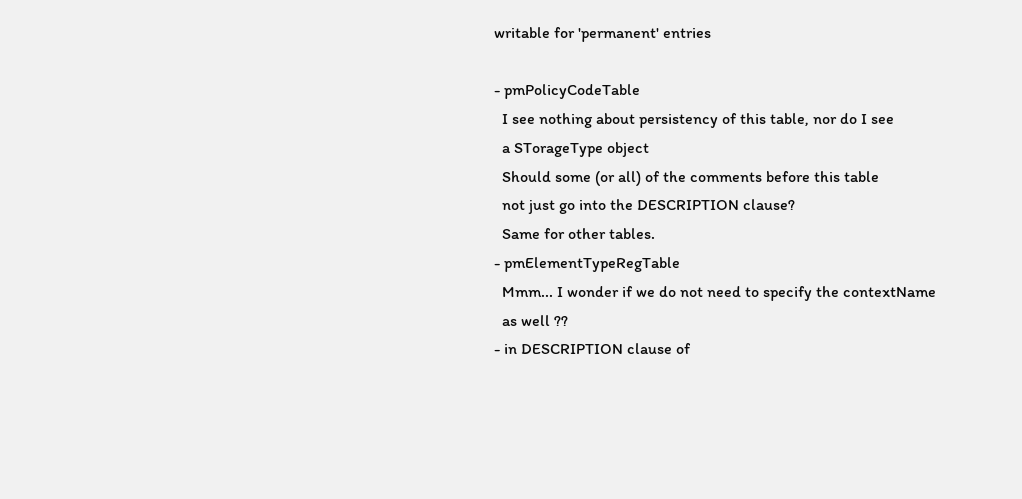writable for 'permanent' entries

- pmPolicyCodeTable
  I see nothing about persistency of this table, nor do I see
  a STorageType object
  Should some (or all) of the comments before this table
  not just go into the DESCRIPTION clause?
  Same for other tables.
- pmElementTypeRegTable
  Mmm... I wonder if we do not need to specify the contextName
  as well ??
- in DESCRIPTION clause of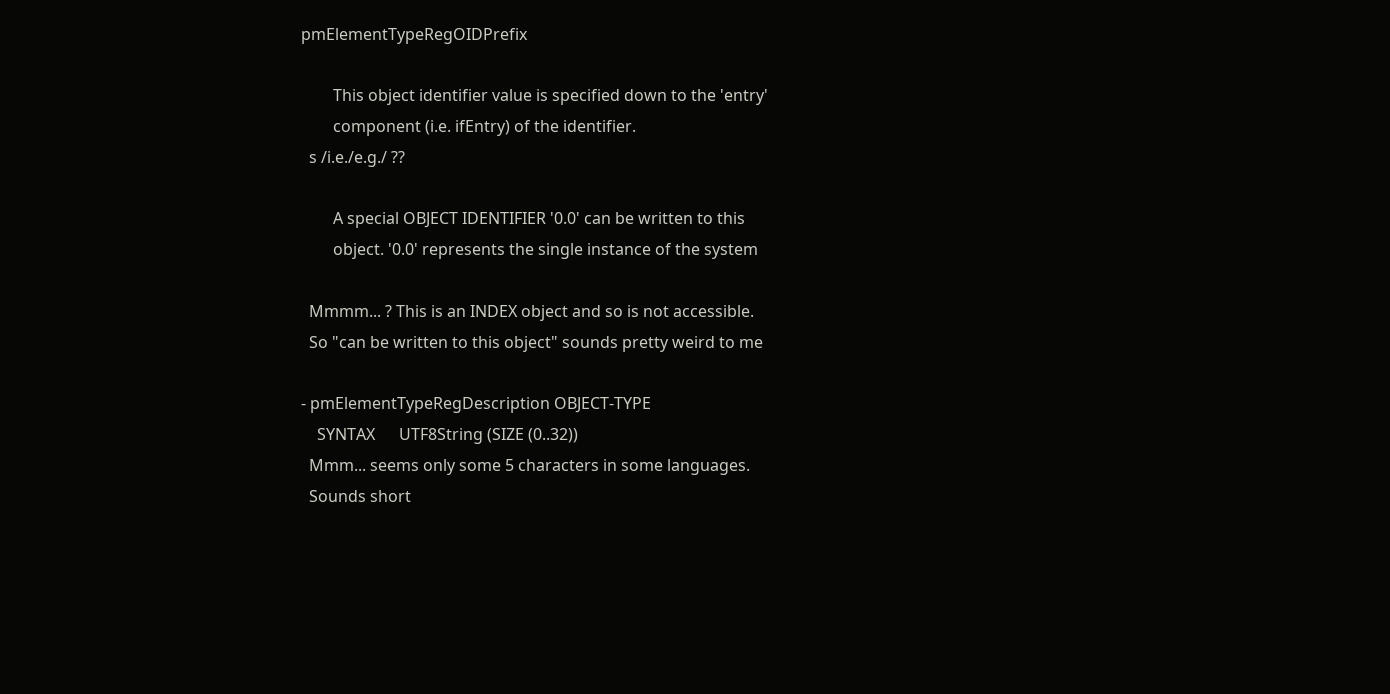pmElementTypeRegOIDPrefix

        This object identifier value is specified down to the 'entry'
        component (i.e. ifEntry) of the identifier.
  s /i.e./e.g./ ??

        A special OBJECT IDENTIFIER '0.0' can be written to this
        object. '0.0' represents the single instance of the system

  Mmmm... ? This is an INDEX object and so is not accessible.
  So "can be written to this object" sounds pretty weird to me

- pmElementTypeRegDescription OBJECT-TYPE
    SYNTAX      UTF8String (SIZE (0..32))
  Mmm... seems only some 5 characters in some languages.
  Sounds short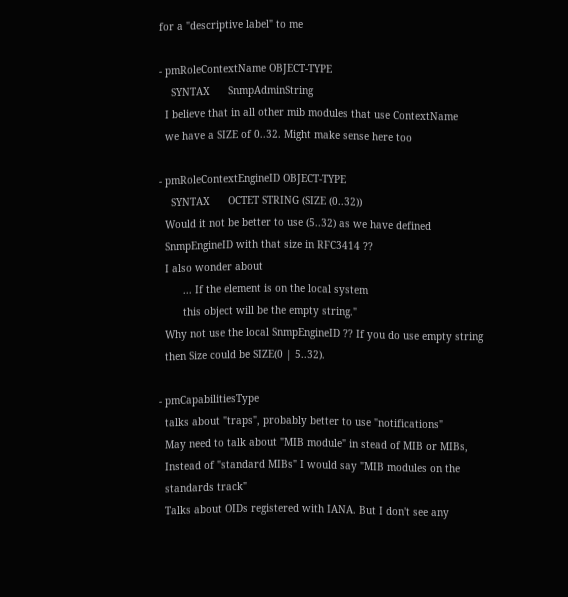for a "descriptive label" to me

- pmRoleContextName OBJECT-TYPE
    SYNTAX      SnmpAdminString
  I believe that in all other mib modules that use ContextName
  we have a SIZE of 0..32. Might make sense here too

- pmRoleContextEngineID OBJECT-TYPE
    SYNTAX      OCTET STRING (SIZE (0..32))
  Would it not be better to use (5..32) as we have defined
  SnmpEngineID with that size in RFC3414 ??
  I also wonder about
        ... If the element is on the local system
        this object will be the empty string."
  Why not use the local SnmpEngineID ?? If you do use empty string
  then Size could be SIZE(0 | 5..32).

- pmCapabilitiesType
  talks about "traps", probably better to use "notifications"
  May need to talk about "MIB module" in stead of MIB or MIBs,
  Instead of "standard MIBs" I would say "MIB modules on the
  standards track"
  Talks about OIDs registered with IANA. But I don't see any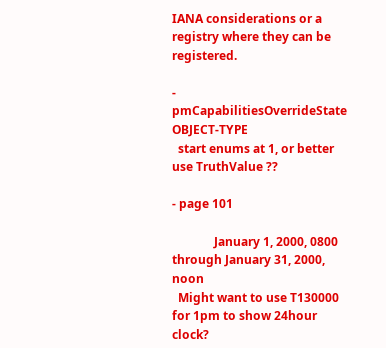IANA considerations or a registry where they can be registered.

- pmCapabilitiesOverrideState OBJECT-TYPE
  start enums at 1, or better use TruthValue ??

- page 101

              January 1, 2000, 0800 through January 31, 2000, noon
  Might want to use T130000 for 1pm to show 24hour clock?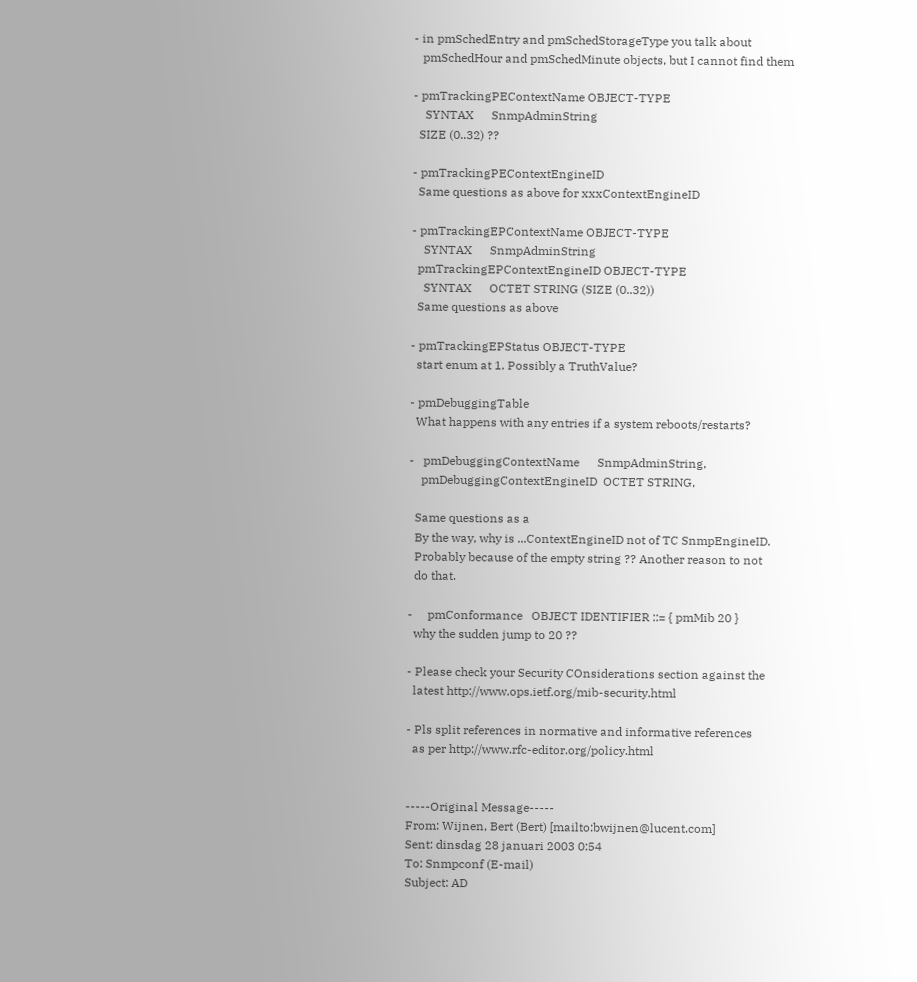- in pmSchedEntry and pmSchedStorageType you talk about
   pmSchedHour and pmSchedMinute objects, but I cannot find them

- pmTrackingPEContextName OBJECT-TYPE
    SYNTAX      SnmpAdminString
  SIZE (0..32) ??

- pmTrackingPEContextEngineID
  Same questions as above for xxxContextEngineID

- pmTrackingEPContextName OBJECT-TYPE
    SYNTAX      SnmpAdminString
  pmTrackingEPContextEngineID OBJECT-TYPE
    SYNTAX      OCTET STRING (SIZE (0..32))
  Same questions as above

- pmTrackingEPStatus OBJECT-TYPE
  start enum at 1. Possibly a TruthValue?

- pmDebuggingTable
  What happens with any entries if a system reboots/restarts?

-   pmDebuggingContextName      SnmpAdminString,
    pmDebuggingContextEngineID  OCTET STRING,

  Same questions as a
  By the way, why is ...ContextEngineID not of TC SnmpEngineID.
  Probably because of the empty string ?? Another reason to not
  do that.

-     pmConformance   OBJECT IDENTIFIER ::= { pmMib 20 }
  why the sudden jump to 20 ??

- Please check your Security COnsiderations section against the
  latest http://www.ops.ietf.org/mib-security.html

- Pls split references in normative and informative references
  as per http://www.rfc-editor.org/policy.html


-----Original Message-----
From: Wijnen, Bert (Bert) [mailto:bwijnen@lucent.com]
Sent: dinsdag 28 januari 2003 0:54
To: Snmpconf (E-mail)
Subject: AD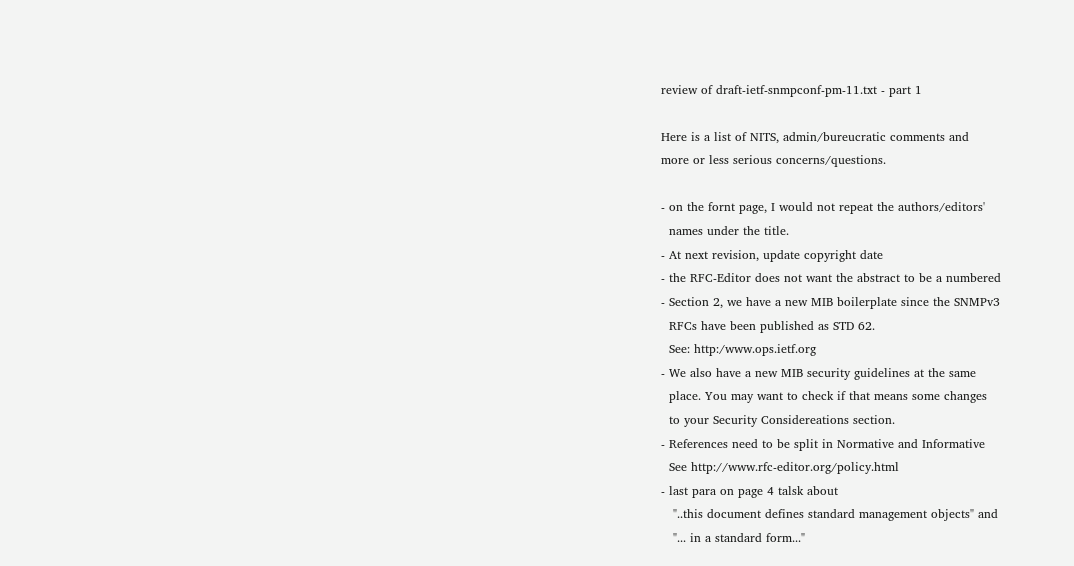review of draft-ietf-snmpconf-pm-11.txt - part 1

Here is a list of NITS, admin/bureucratic comments and
more or less serious concerns/questions.

- on the fornt page, I would not repeat the authors/editors'
  names under the title.
- At next revision, update copyright date
- the RFC-Editor does not want the abstract to be a numbered
- Section 2, we have a new MIB boilerplate since the SNMPv3
  RFCs have been published as STD 62.
  See: http:/www.ops.ietf.org
- We also have a new MIB security guidelines at the same
  place. You may want to check if that means some changes
  to your Security Considereations section.
- References need to be split in Normative and Informative
  See http://www.rfc-editor.org/policy.html
- last para on page 4 talsk about
   "..this document defines standard management objects" and
   "... in a standard form..."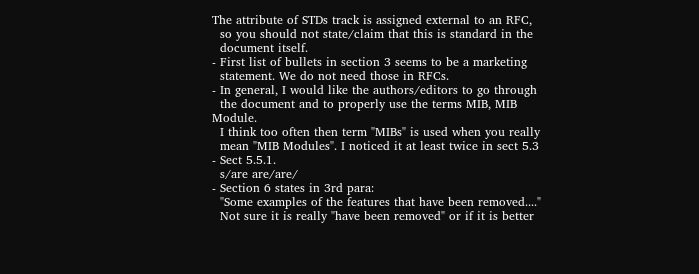The attribute of STDs track is assigned external to an RFC,
  so you should not state/claim that this is standard in the
  document itself.
- First list of bullets in section 3 seems to be a marketing
  statement. We do not need those in RFCs.
- In general, I would like the authors/editors to go through
  the document and to properly use the terms MIB, MIB Module.
  I think too often then term "MIBs" is used when you really
  mean "MIB Modules". I noticed it at least twice in sect 5.3
- Sect 5.5.1.
  s/are are/are/
- Section 6 states in 3rd para:
  "Some examples of the features that have been removed...."
  Not sure it is really "have been removed" or if it is better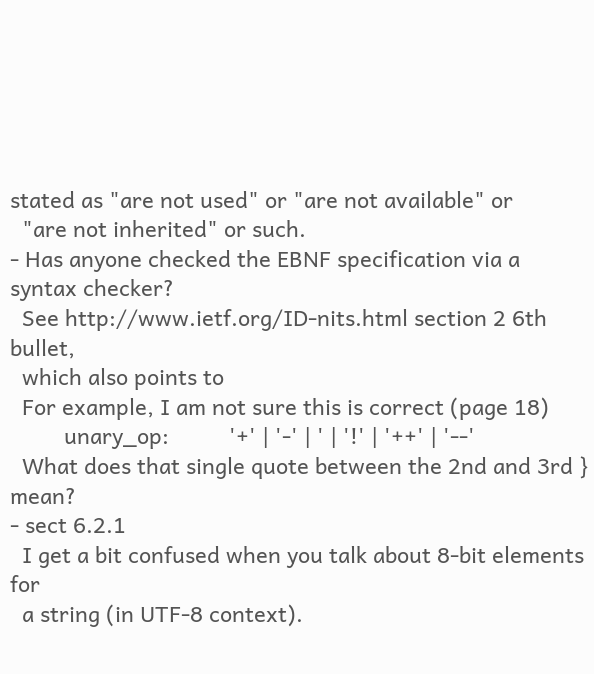stated as "are not used" or "are not available" or
  "are not inherited" or such.
- Has anyone checked the EBNF specification via a syntax checker?
  See http://www.ietf.org/ID-nits.html section 2 6th bullet,
  which also points to
  For example, I am not sure this is correct (page 18)
         unary_op:          '+' | '-' | ' | '!' | '++' | '--'
  What does that single quote between the 2nd and 3rd } mean?
- sect 6.2.1
  I get a bit confused when you talk about 8-bit elements for
  a string (in UTF-8 context).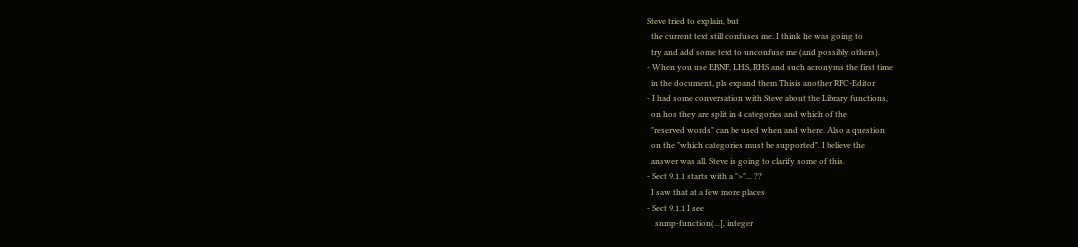Steve tried to explain, but
  the current text still confuses me. I think he was going to
  try and add some text to unconfuse me (and possibly others).
- When you use EBNF, LHS, RHS and such acronyms the first time
  in the document, pls expand them Thisis another RFC-Editor
- I had some conversation with Steve about the Library functions,
  on hos they are split in 4 categories and which of the
  "reserved words" can be used when and where. Also a question
  on the "which categories must be supported". I believe the
  answer was all. Steve is going to clarify some of this.
- Sect 9.1.1 starts with a ">"... ??
  I saw that at a few more places
- Sect 9.1.1 I see
    snmp-function(...[, integer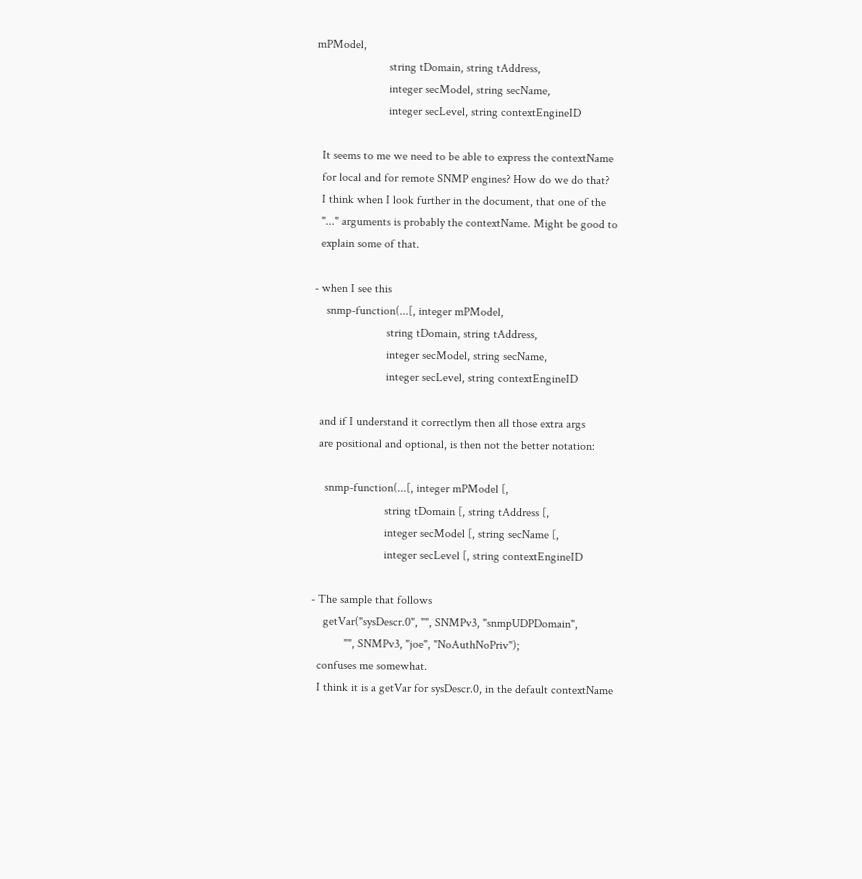mPModel,
                        string tDomain, string tAddress,
                        integer secModel, string secName,
                        integer secLevel, string contextEngineID

  It seems to me we need to be able to express the contextName
  for local and for remote SNMP engines? How do we do that?
  I think when I look further in the document, that one of the
  "..." arguments is probably the contextName. Might be good to
  explain some of that.

- when I see this
    snmp-function(...[, integer mPModel,
                        string tDomain, string tAddress,
                        integer secModel, string secName,
                        integer secLevel, string contextEngineID

  and if I understand it correctlym then all those extra args
  are positional and optional, is then not the better notation:

    snmp-function(...[, integer mPModel [,
                        string tDomain [, string tAddress [,
                        integer secModel [, string secName [,
                        integer secLevel [, string contextEngineID

- The sample that follows
    getVar("sysDescr.0", "", SNMPv3, "snmpUDPDomain",
           "", SNMPv3, "joe", "NoAuthNoPriv");
  confuses me somewhat.
  I think it is a getVar for sysDescr.0, in the default contextName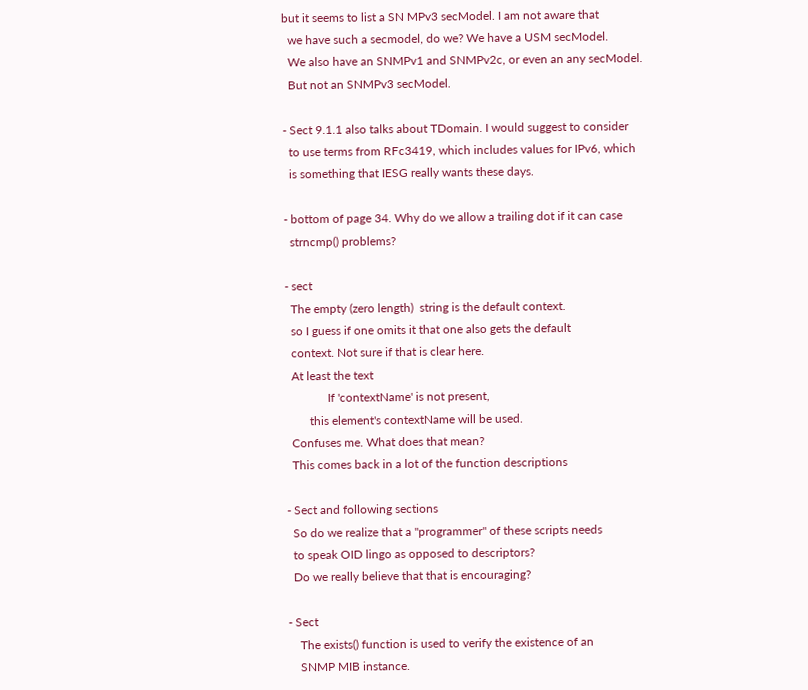but it seems to list a SN MPv3 secModel. I am not aware that
  we have such a secmodel, do we? We have a USM secModel.
  We also have an SNMPv1 and SNMPv2c, or even an any secModel.
  But not an SNMPv3 secModel.

- Sect 9.1.1 also talks about TDomain. I would suggest to consider
  to use terms from RFc3419, which includes values for IPv6, which
  is something that IESG really wants these days.

- bottom of page 34. Why do we allow a trailing dot if it can case
  strncmp() problems?

- sect
  The empty (zero length)  string is the default context.
  so I guess if one omits it that one also gets the default
  context. Not sure if that is clear here.
  At least the text
              If 'contextName' is not present,
        this element's contextName will be used.
  Confuses me. What does that mean?
  This comes back in a lot of the function descriptions

- Sect and following sections
  So do we realize that a "programmer" of these scripts needs
  to speak OID lingo as opposed to descriptors?
  Do we really believe that that is encouraging?

- Sect
    The exists() function is used to verify the existence of an
    SNMP MIB instance.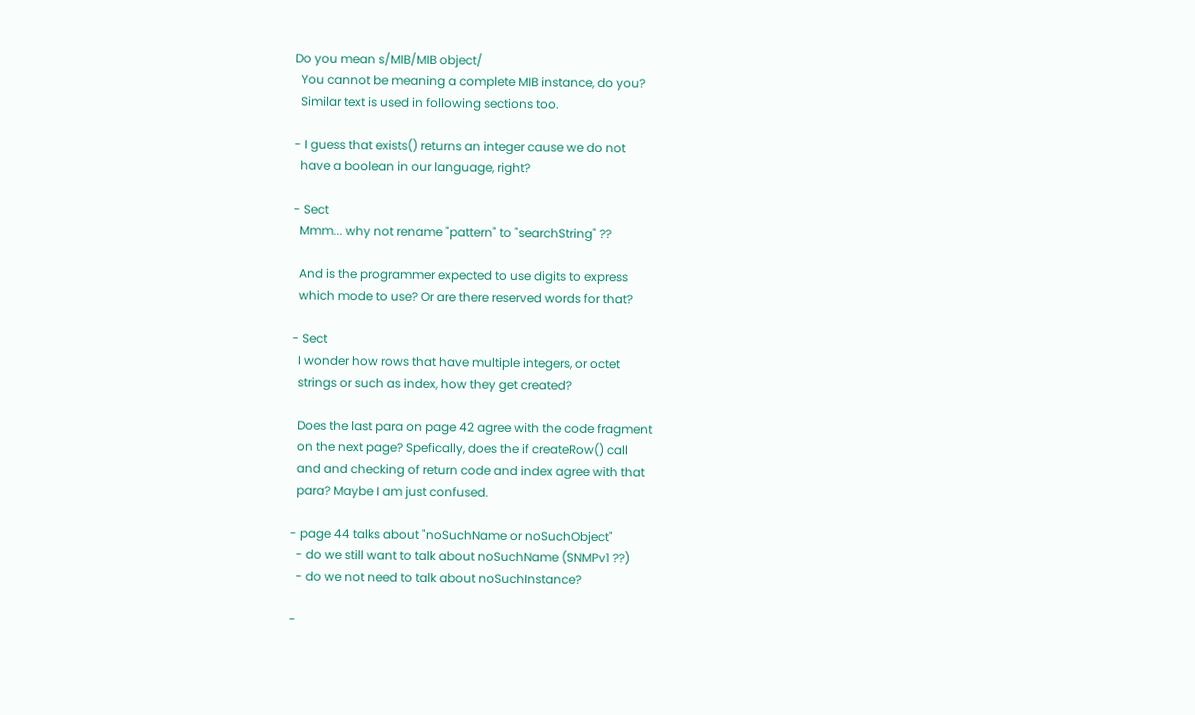Do you mean s/MIB/MIB object/
  You cannot be meaning a complete MIB instance, do you?
  Similar text is used in following sections too.

- I guess that exists() returns an integer cause we do not
  have a boolean in our language, right?

- Sect
  Mmm... why not rename "pattern" to "searchString" ??

  And is the programmer expected to use digits to express
  which mode to use? Or are there reserved words for that?

- Sect
  I wonder how rows that have multiple integers, or octet
  strings or such as index, how they get created?

  Does the last para on page 42 agree with the code fragment
  on the next page? Spefically, does the if createRow() call
  and and checking of return code and index agree with that
  para? Maybe I am just confused.

- page 44 talks about "noSuchName or noSuchObject"
  - do we still want to talk about noSuchName (SNMPv1 ??)
  - do we not need to talk about noSuchInstance?

-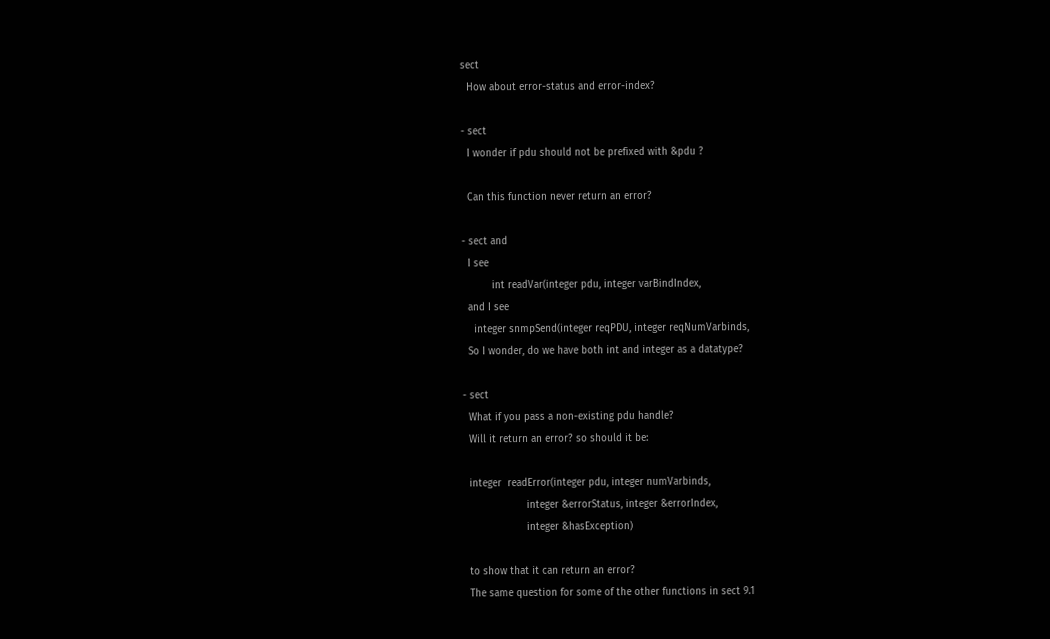sect
  How about error-status and error-index?

- sect
  I wonder if pdu should not be prefixed with &pdu ?

  Can this function never return an error?

- sect and
  I see
          int readVar(integer pdu, integer varBindIndex,
  and I see
    integer snmpSend(integer reqPDU, integer reqNumVarbinds,
  So I wonder, do we have both int and integer as a datatype?

- sect
  What if you pass a non-existing pdu handle?
  Will it return an error? so should it be:

  integer  readError(integer pdu, integer numVarbinds,
                     integer &errorStatus, integer &errorIndex,
                     integer &hasException)

  to show that it can return an error?
  The same question for some of the other functions in sect 9.1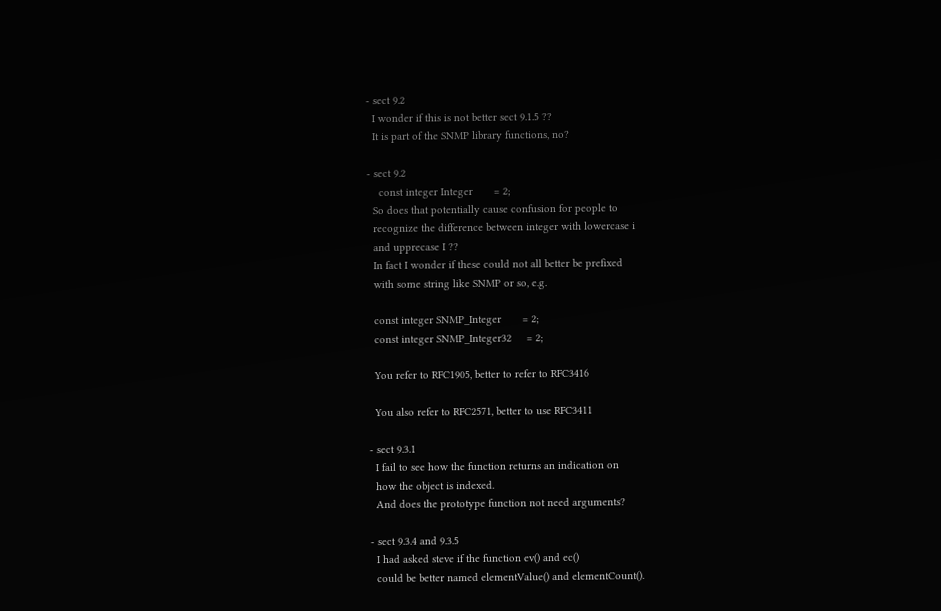- sect 9.2
  I wonder if this is not better sect 9.1.5 ??
  It is part of the SNMP library functions, no?

- sect 9.2
    const integer Integer       = 2;
  So does that potentially cause confusion for people to
  recognize the difference between integer with lowercase i
  and upprecase I ??
  In fact I wonder if these could not all better be prefixed
  with some string like SNMP or so, e.g.

  const integer SNMP_Integer       = 2;
  const integer SNMP_Integer32     = 2;

  You refer to RFC1905, better to refer to RFC3416

  You also refer to RFC2571, better to use RFC3411

- sect 9.3.1
  I fail to see how the function returns an indication on
  how the object is indexed.
  And does the prototype function not need arguments?

- sect 9.3.4 and 9.3.5
  I had asked steve if the function ev() and ec()
  could be better named elementValue() and elementCount().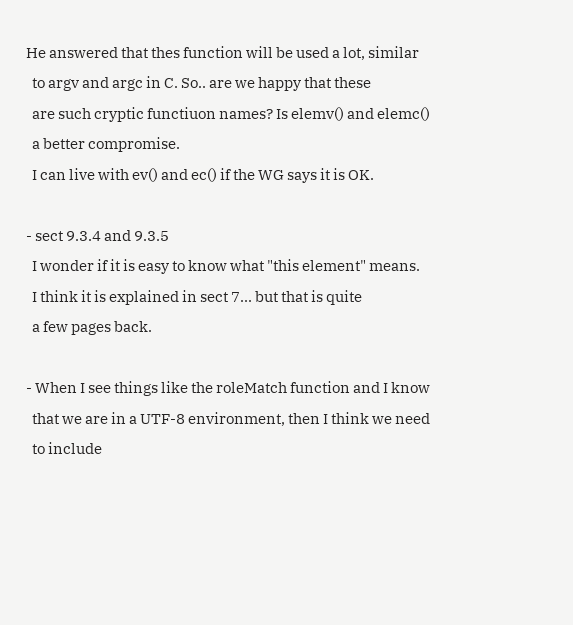He answered that thes function will be used a lot, similar
  to argv and argc in C. So.. are we happy that these
  are such cryptic functiuon names? Is elemv() and elemc()
  a better compromise.
  I can live with ev() and ec() if the WG says it is OK.

- sect 9.3.4 and 9.3.5
  I wonder if it is easy to know what "this element" means.
  I think it is explained in sect 7... but that is quite
  a few pages back.

- When I see things like the roleMatch function and I know
  that we are in a UTF-8 environment, then I think we need
  to include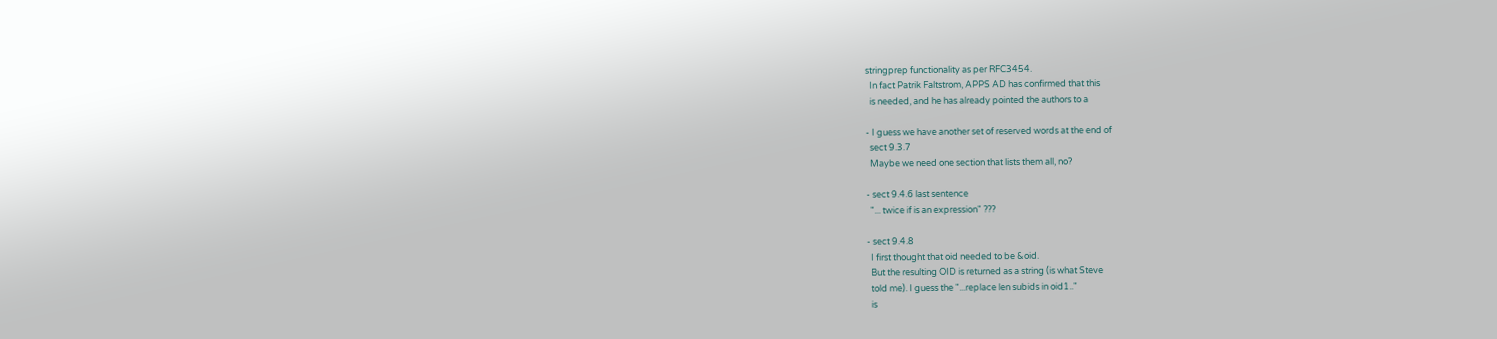stringprep functionality as per RFC3454.
  In fact Patrik Faltstrom, APPS AD has confirmed that this
  is needed, and he has already pointed the authors to a

- I guess we have another set of reserved words at the end of
  sect 9.3.7
  Maybe we need one section that lists them all, no?

- sect 9.4.6 last sentence
  "... twice if is an expression" ???

- sect 9.4.8
  I first thought that oid needed to be &oid.
  But the resulting OID is returned as a string (is what Steve
  told me). I guess the "...replace len subids in oid1.."
  is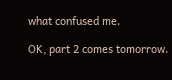what confused me.

OK, part 2 comes tomorrow.